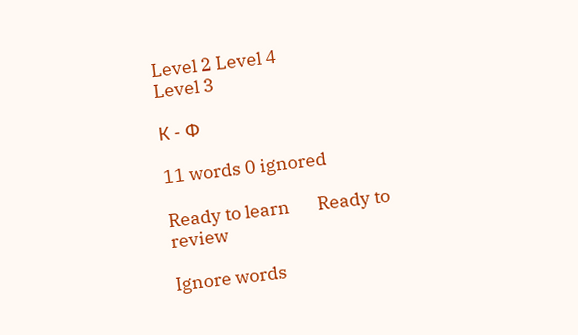Level 2 Level 4
Level 3

К - Ф

11 words 0 ignored

Ready to learn       Ready to review

Ignore words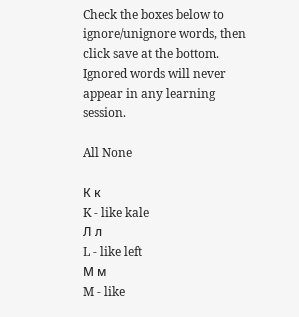Check the boxes below to ignore/unignore words, then click save at the bottom. Ignored words will never appear in any learning session.

All None

К к
K - like kale
Л л
L - like left
М м
M - like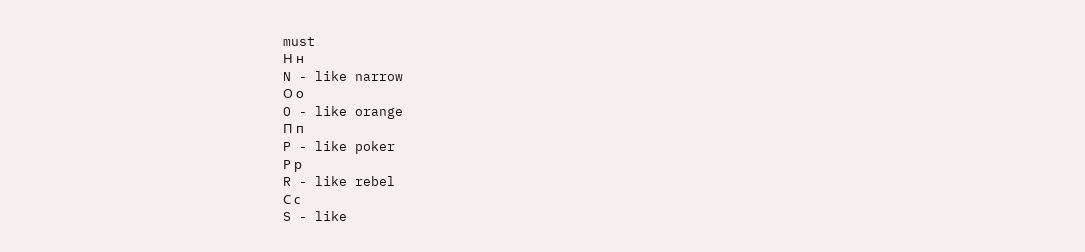must
Н н
N - like narrow
О о
O - like orange
П п
P - like poker
Р р
R - like rebel
С с
S - like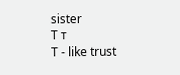sister
Т т
T - like trust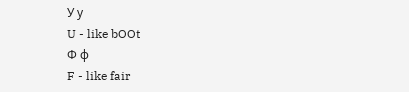У у
U - like bOOt
Ф ф
F - like fair